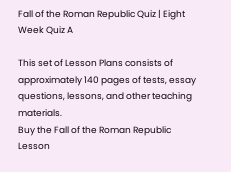Fall of the Roman Republic Quiz | Eight Week Quiz A

This set of Lesson Plans consists of approximately 140 pages of tests, essay questions, lessons, and other teaching materials.
Buy the Fall of the Roman Republic Lesson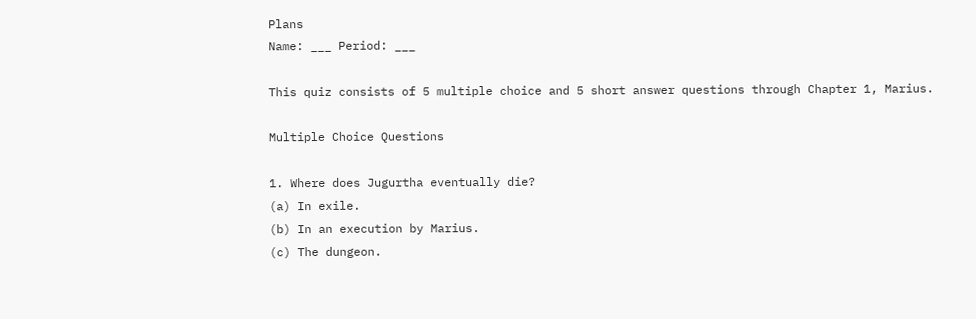Plans
Name: ___ Period: ___

This quiz consists of 5 multiple choice and 5 short answer questions through Chapter 1, Marius.

Multiple Choice Questions

1. Where does Jugurtha eventually die?
(a) In exile.
(b) In an execution by Marius.
(c) The dungeon.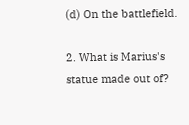(d) On the battlefield.

2. What is Marius's statue made out of?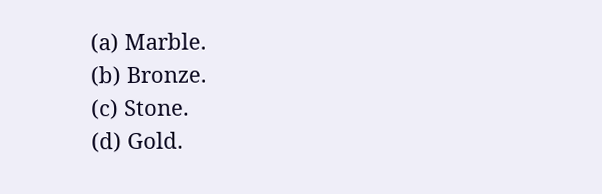(a) Marble.
(b) Bronze.
(c) Stone.
(d) Gold.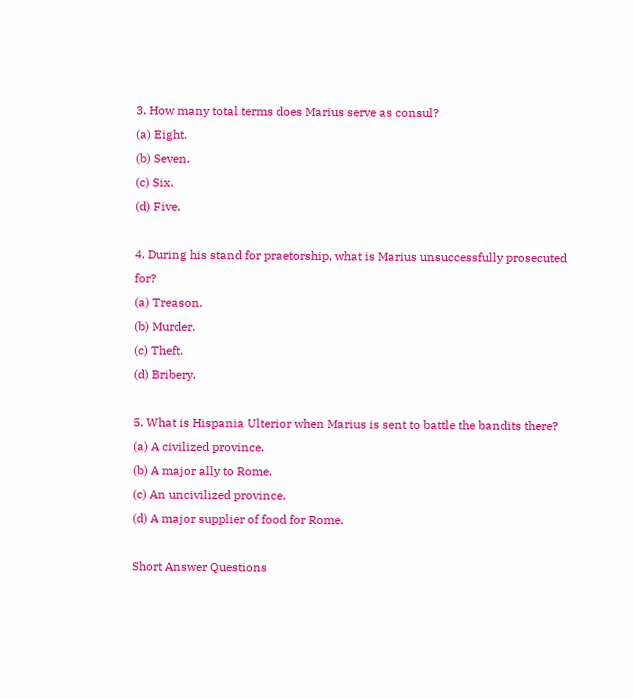3. How many total terms does Marius serve as consul?
(a) Eight.
(b) Seven.
(c) Six.
(d) Five.

4. During his stand for praetorship, what is Marius unsuccessfully prosecuted for?
(a) Treason.
(b) Murder.
(c) Theft.
(d) Bribery.

5. What is Hispania Ulterior when Marius is sent to battle the bandits there?
(a) A civilized province.
(b) A major ally to Rome.
(c) An uncivilized province.
(d) A major supplier of food for Rome.

Short Answer Questions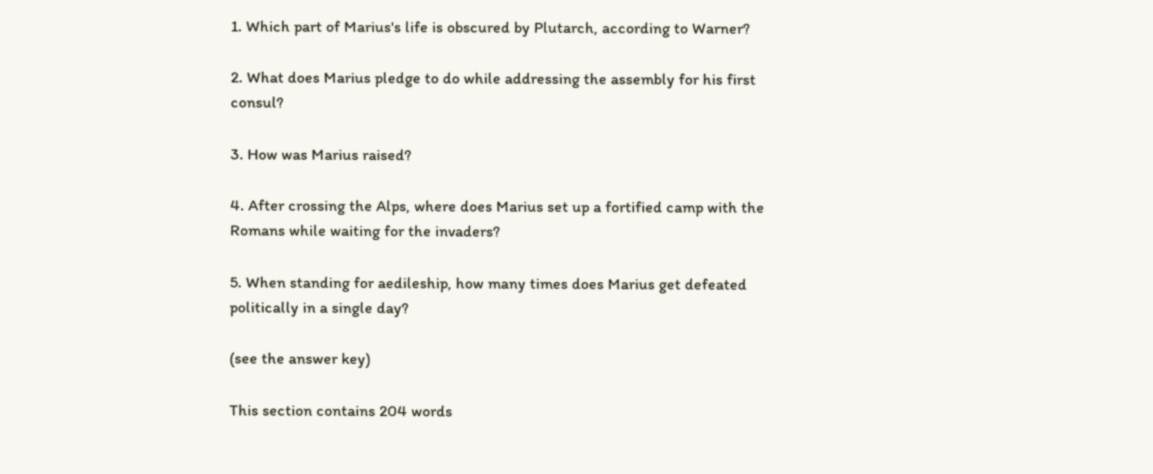1. Which part of Marius's life is obscured by Plutarch, according to Warner?

2. What does Marius pledge to do while addressing the assembly for his first consul?

3. How was Marius raised?

4. After crossing the Alps, where does Marius set up a fortified camp with the Romans while waiting for the invaders?

5. When standing for aedileship, how many times does Marius get defeated politically in a single day?

(see the answer key)

This section contains 204 words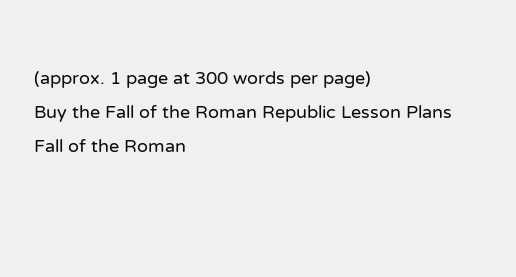(approx. 1 page at 300 words per page)
Buy the Fall of the Roman Republic Lesson Plans
Fall of the Roman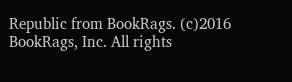Republic from BookRags. (c)2016 BookRags, Inc. All rights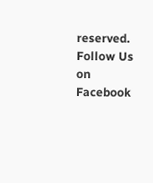reserved.
Follow Us on Facebook